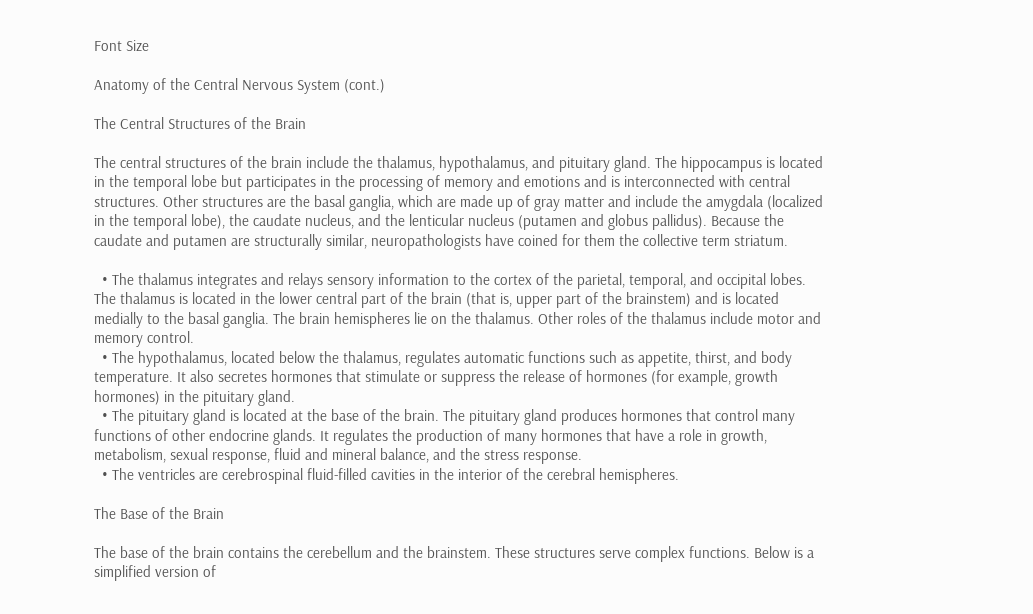Font Size

Anatomy of the Central Nervous System (cont.)

The Central Structures of the Brain

The central structures of the brain include the thalamus, hypothalamus, and pituitary gland. The hippocampus is located in the temporal lobe but participates in the processing of memory and emotions and is interconnected with central structures. Other structures are the basal ganglia, which are made up of gray matter and include the amygdala (localized in the temporal lobe), the caudate nucleus, and the lenticular nucleus (putamen and globus pallidus). Because the caudate and putamen are structurally similar, neuropathologists have coined for them the collective term striatum.

  • The thalamus integrates and relays sensory information to the cortex of the parietal, temporal, and occipital lobes. The thalamus is located in the lower central part of the brain (that is, upper part of the brainstem) and is located medially to the basal ganglia. The brain hemispheres lie on the thalamus. Other roles of the thalamus include motor and memory control.
  • The hypothalamus, located below the thalamus, regulates automatic functions such as appetite, thirst, and body temperature. It also secretes hormones that stimulate or suppress the release of hormones (for example, growth hormones) in the pituitary gland.
  • The pituitary gland is located at the base of the brain. The pituitary gland produces hormones that control many functions of other endocrine glands. It regulates the production of many hormones that have a role in growth, metabolism, sexual response, fluid and mineral balance, and the stress response.
  • The ventricles are cerebrospinal fluid-filled cavities in the interior of the cerebral hemispheres.

The Base of the Brain

The base of the brain contains the cerebellum and the brainstem. These structures serve complex functions. Below is a simplified version of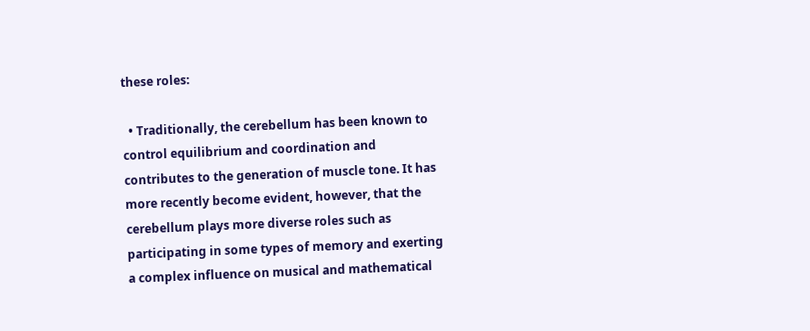these roles:

  • Traditionally, the cerebellum has been known to control equilibrium and coordination and contributes to the generation of muscle tone. It has more recently become evident, however, that the cerebellum plays more diverse roles such as participating in some types of memory and exerting a complex influence on musical and mathematical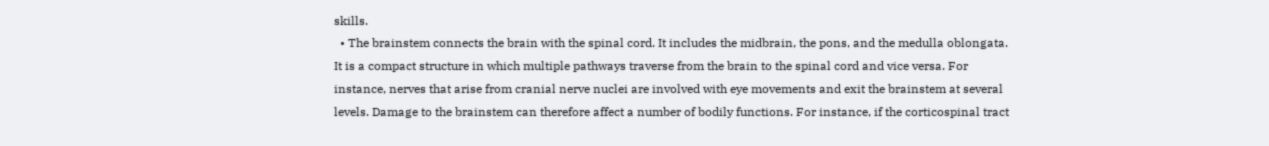skills.
  • The brainstem connects the brain with the spinal cord. It includes the midbrain, the pons, and the medulla oblongata. It is a compact structure in which multiple pathways traverse from the brain to the spinal cord and vice versa. For instance, nerves that arise from cranial nerve nuclei are involved with eye movements and exit the brainstem at several levels. Damage to the brainstem can therefore affect a number of bodily functions. For instance, if the corticospinal tract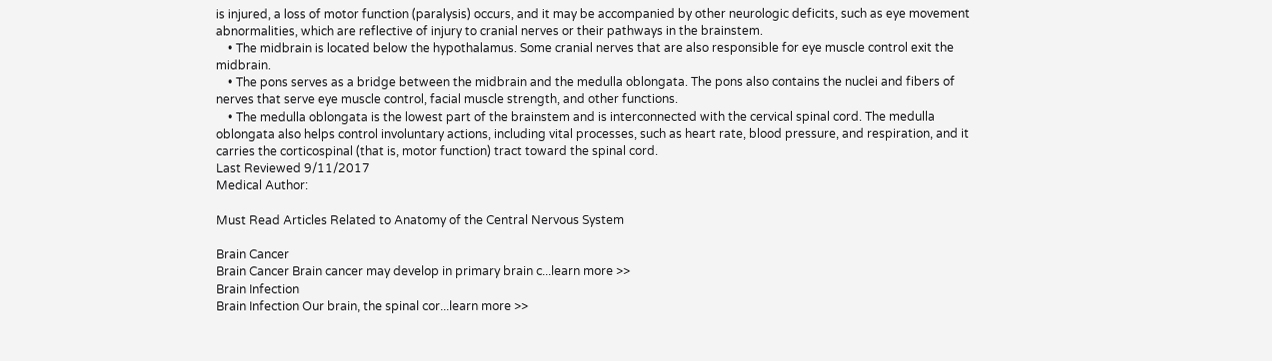is injured, a loss of motor function (paralysis) occurs, and it may be accompanied by other neurologic deficits, such as eye movement abnormalities, which are reflective of injury to cranial nerves or their pathways in the brainstem.
    • The midbrain is located below the hypothalamus. Some cranial nerves that are also responsible for eye muscle control exit the midbrain.
    • The pons serves as a bridge between the midbrain and the medulla oblongata. The pons also contains the nuclei and fibers of nerves that serve eye muscle control, facial muscle strength, and other functions.
    • The medulla oblongata is the lowest part of the brainstem and is interconnected with the cervical spinal cord. The medulla oblongata also helps control involuntary actions, including vital processes, such as heart rate, blood pressure, and respiration, and it carries the corticospinal (that is, motor function) tract toward the spinal cord.
Last Reviewed 9/11/2017
Medical Author:

Must Read Articles Related to Anatomy of the Central Nervous System

Brain Cancer
Brain Cancer Brain cancer may develop in primary brain c...learn more >>
Brain Infection
Brain Infection Our brain, the spinal cor...learn more >>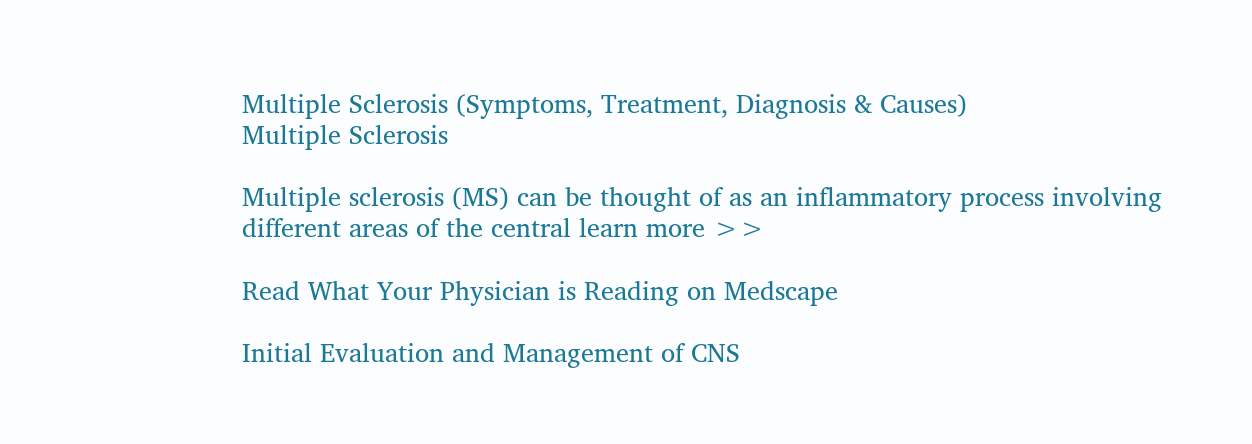Multiple Sclerosis (Symptoms, Treatment, Diagnosis & Causes)
Multiple Sclerosis

Multiple sclerosis (MS) can be thought of as an inflammatory process involving different areas of the central learn more >>

Read What Your Physician is Reading on Medscape

Initial Evaluation and Management of CNS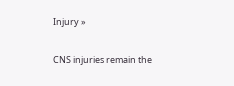Injury »

CNS injuries remain the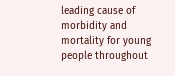leading cause of morbidity and mortality for young people throughout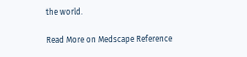the world.

Read More on Medscape Reference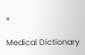»

Medical Dictionary